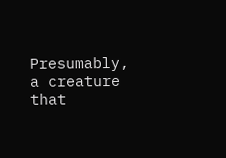Presumably, a creature that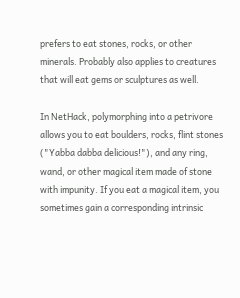prefers to eat stones, rocks, or other minerals. Probably also applies to creatures that will eat gems or sculptures as well.

In NetHack, polymorphing into a petrivore allows you to eat boulders, rocks, flint stones ("Yabba dabba delicious!"), and any ring, wand, or other magical item made of stone with impunity. If you eat a magical item, you sometimes gain a corresponding intrinsic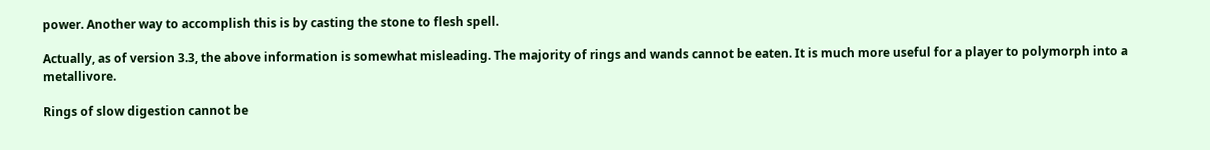power. Another way to accomplish this is by casting the stone to flesh spell.

Actually, as of version 3.3, the above information is somewhat misleading. The majority of rings and wands cannot be eaten. It is much more useful for a player to polymorph into a metallivore.

Rings of slow digestion cannot be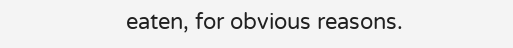eaten, for obvious reasons.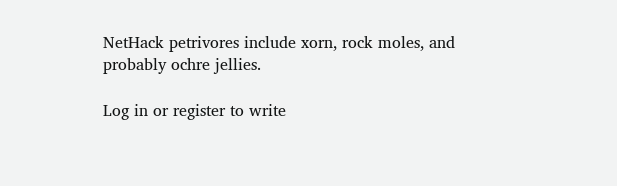NetHack petrivores include xorn, rock moles, and probably ochre jellies.

Log in or register to write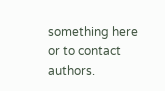something here or to contact authors.